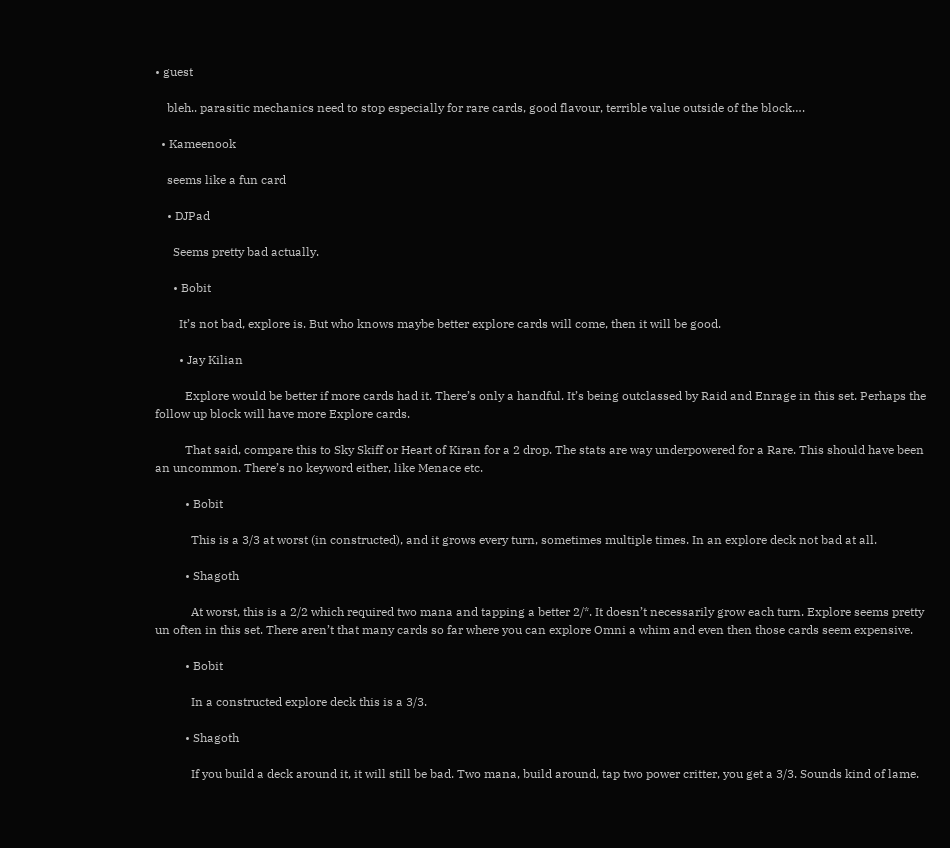• guest

    bleh.. parasitic mechanics need to stop especially for rare cards, good flavour, terrible value outside of the block….

  • Kameenook

    seems like a fun card

    • DJPad

      Seems pretty bad actually.

      • Bobit

        It’s not bad, explore is. But who knows maybe better explore cards will come, then it will be good.

        • Jay Kilian

          Explore would be better if more cards had it. There’s only a handful. It’s being outclassed by Raid and Enrage in this set. Perhaps the follow up block will have more Explore cards.

          That said, compare this to Sky Skiff or Heart of Kiran for a 2 drop. The stats are way underpowered for a Rare. This should have been an uncommon. There’s no keyword either, like Menace etc.

          • Bobit

            This is a 3/3 at worst (in constructed), and it grows every turn, sometimes multiple times. In an explore deck not bad at all.

          • Shagoth

            At worst, this is a 2/2 which required two mana and tapping a better 2/*. It doesn’t necessarily grow each turn. Explore seems pretty un often in this set. There aren’t that many cards so far where you can explore Omni a whim and even then those cards seem expensive.

          • Bobit

            In a constructed explore deck this is a 3/3.

          • Shagoth

            If you build a deck around it, it will still be bad. Two mana, build around, tap two power critter, you get a 3/3. Sounds kind of lame.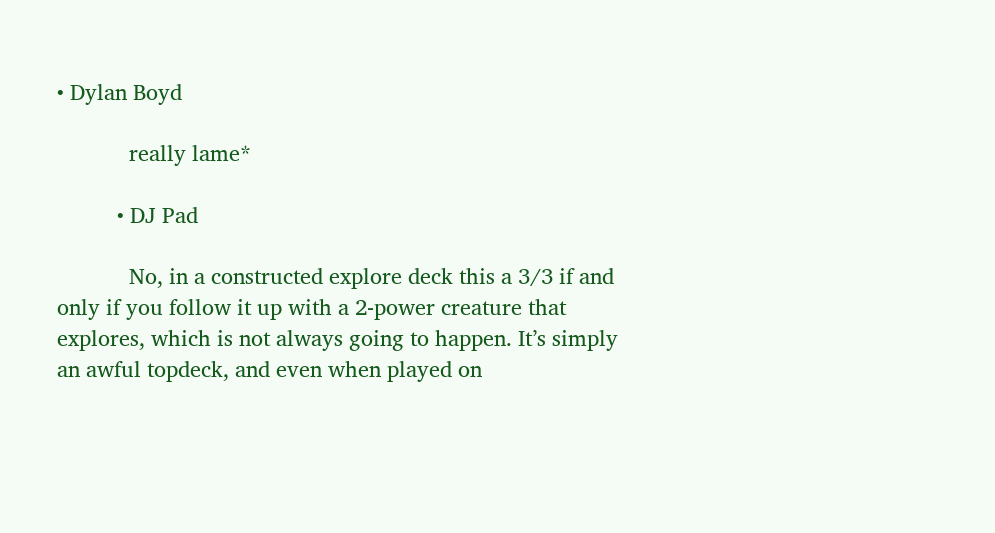• Dylan Boyd

            really lame*

          • DJ Pad

            No, in a constructed explore deck this a 3/3 if and only if you follow it up with a 2-power creature that explores, which is not always going to happen. It’s simply an awful topdeck, and even when played on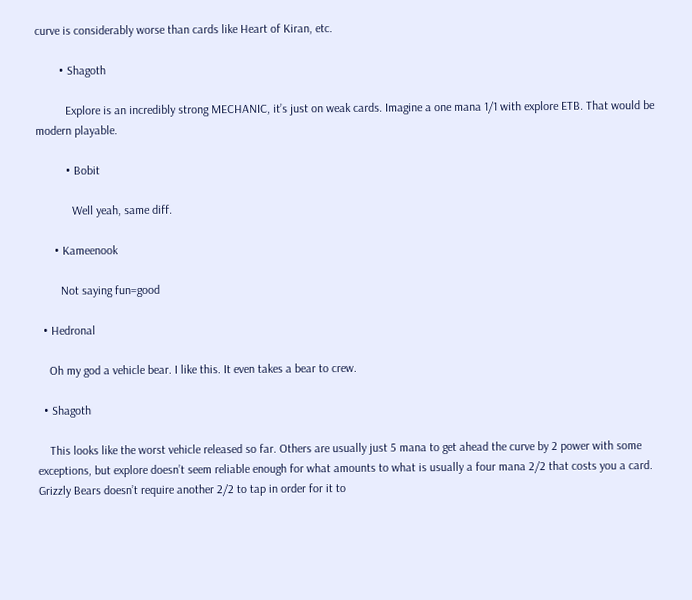curve is considerably worse than cards like Heart of Kiran, etc.

        • Shagoth

          Explore is an incredibly strong MECHANIC, it’s just on weak cards. Imagine a one mana 1/1 with explore ETB. That would be modern playable.

          • Bobit

            Well yeah, same diff.

      • Kameenook

        Not saying fun=good

  • Hedronal

    Oh my god a vehicle bear. I like this. It even takes a bear to crew.

  • Shagoth

    This looks like the worst vehicle released so far. Others are usually just 5 mana to get ahead the curve by 2 power with some exceptions, but explore doesn’t seem reliable enough for what amounts to what is usually a four mana 2/2 that costs you a card. Grizzly Bears doesn’t require another 2/2 to tap in order for it to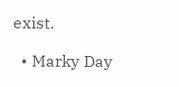exist.

  • Marky Day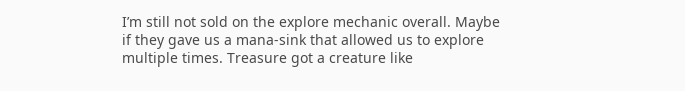I’m still not sold on the explore mechanic overall. Maybe if they gave us a mana-sink that allowed us to explore multiple times. Treasure got a creature like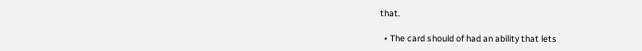that.

  • The card should of had an ability that lets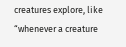creatures explore, like “whenever a creature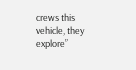crews this vehicle, they explore”